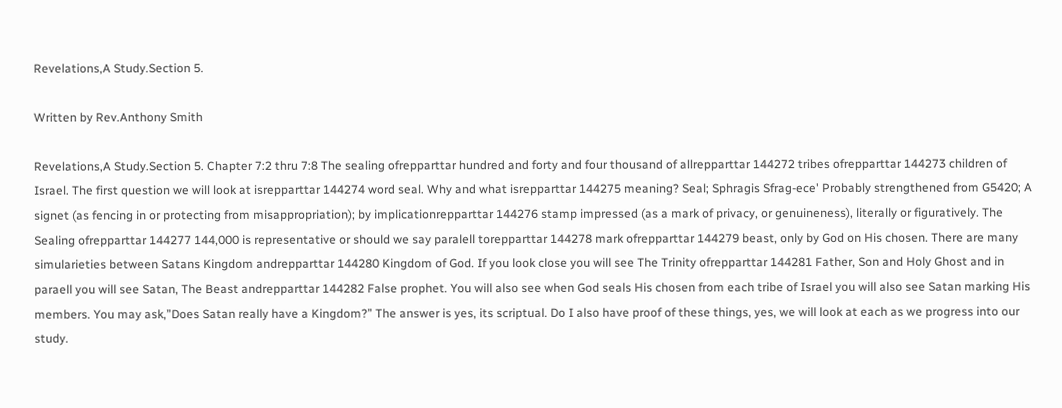Revelations,A Study.Section 5.

Written by Rev.Anthony Smith

Revelations,A Study.Section 5. Chapter 7:2 thru 7:8 The sealing ofrepparttar hundred and forty and four thousand of allrepparttar 144272 tribes ofrepparttar 144273 children of Israel. The first question we will look at isrepparttar 144274 word seal. Why and what isrepparttar 144275 meaning? Seal; Sphragis Sfrag-ece' Probably strengthened from G5420; A signet (as fencing in or protecting from misappropriation); by implicationrepparttar 144276 stamp impressed (as a mark of privacy, or genuineness), literally or figuratively. The Sealing ofrepparttar 144277 144,000 is representative or should we say paralell torepparttar 144278 mark ofrepparttar 144279 beast, only by God on His chosen. There are many simularieties between Satans Kingdom andrepparttar 144280 Kingdom of God. If you look close you will see The Trinity ofrepparttar 144281 Father, Son and Holy Ghost and in paraell you will see Satan, The Beast andrepparttar 144282 False prophet. You will also see when God seals His chosen from each tribe of Israel you will also see Satan marking His members. You may ask,”Does Satan really have a Kingdom?” The answer is yes, its scriptual. Do I also have proof of these things, yes, we will look at each as we progress into our study.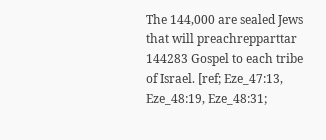The 144,000 are sealed Jews that will preachrepparttar 144283 Gospel to each tribe of Israel. [ref; Eze_47:13, Eze_48:19, Eze_48:31;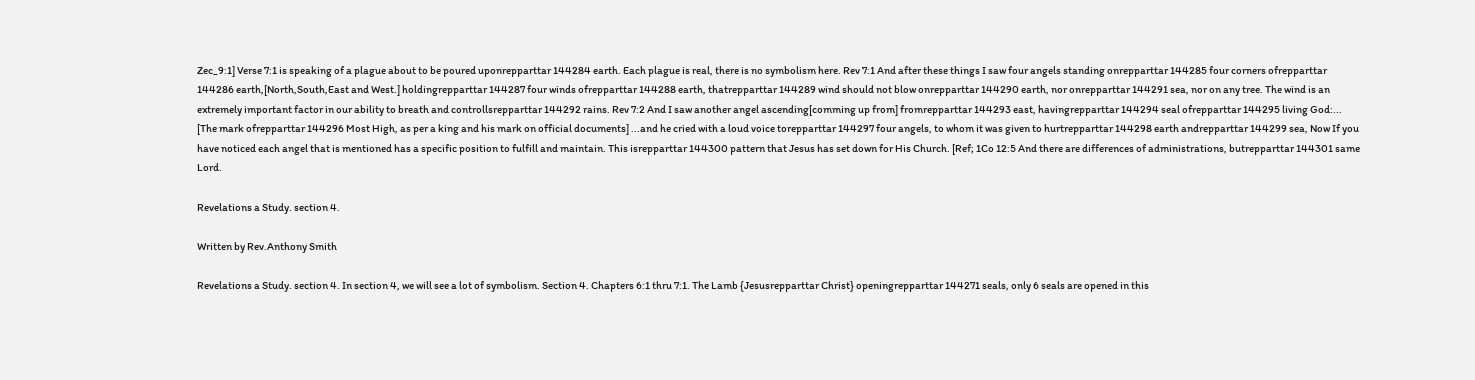Zec_9:1] Verse 7:1 is speaking of a plague about to be poured uponrepparttar 144284 earth. Each plague is real, there is no symbolism here. Rev 7:1 And after these things I saw four angels standing onrepparttar 144285 four corners ofrepparttar 144286 earth,[North,South,East and West.] holdingrepparttar 144287 four winds ofrepparttar 144288 earth, thatrepparttar 144289 wind should not blow onrepparttar 144290 earth, nor onrepparttar 144291 sea, nor on any tree. The wind is an extremely important factor in our ability to breath and controllsrepparttar 144292 rains. Rev 7:2 And I saw another angel ascending[comming up from] fromrepparttar 144293 east, havingrepparttar 144294 seal ofrepparttar 144295 living God:... [The mark ofrepparttar 144296 Most High, as per a king and his mark on official documents] ...and he cried with a loud voice torepparttar 144297 four angels, to whom it was given to hurtrepparttar 144298 earth andrepparttar 144299 sea, Now If you have noticed each angel that is mentioned has a specific position to fulfill and maintain. This isrepparttar 144300 pattern that Jesus has set down for His Church. [Ref; 1Co 12:5 And there are differences of administrations, butrepparttar 144301 same Lord.

Revelations a Study. section 4.

Written by Rev.Anthony Smith

Revelations a Study. section 4. In section 4, we will see a lot of symbolism. Section 4. Chapters 6:1 thru 7:1. The Lamb {Jesusrepparttar Christ} openingrepparttar 144271 seals, only 6 seals are opened in this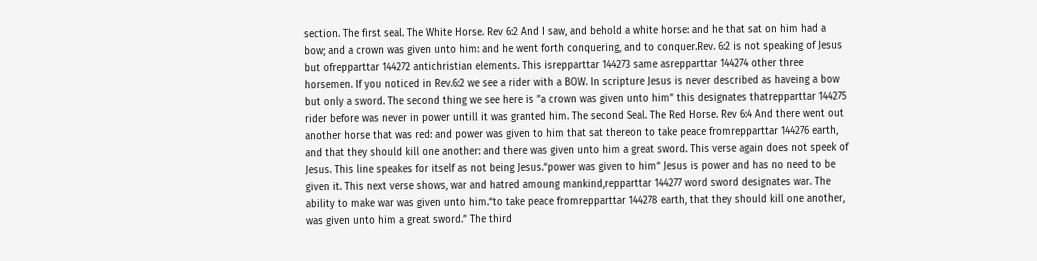section. The first seal. The White Horse. Rev 6:2 And I saw, and behold a white horse: and he that sat on him had a bow; and a crown was given unto him: and he went forth conquering, and to conquer.Rev. 6:2 is not speaking of Jesus but ofrepparttar 144272 antichristian elements. This isrepparttar 144273 same asrepparttar 144274 other three horsemen. If you noticed in Rev.6:2 we see a rider with a BOW. In scripture Jesus is never described as haveing a bow but only a sword. The second thing we see here is ”a crown was given unto him” this designates thatrepparttar 144275 rider before was never in power untill it was granted him. The second Seal. The Red Horse. Rev 6:4 And there went out another horse that was red: and power was given to him that sat thereon to take peace fromrepparttar 144276 earth, and that they should kill one another: and there was given unto him a great sword. This verse again does not speek of Jesus. This line speakes for itself as not being Jesus.“power was given to him“ Jesus is power and has no need to be given it. This next verse shows, war and hatred amoung mankind,repparttar 144277 word sword designates war. The ability to make war was given unto him.“to take peace fromrepparttar 144278 earth, that they should kill one another, was given unto him a great sword.” The third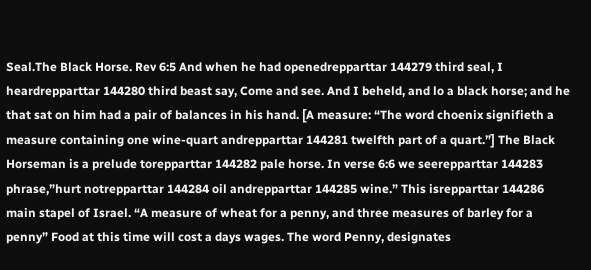Seal.The Black Horse. Rev 6:5 And when he had openedrepparttar 144279 third seal, I heardrepparttar 144280 third beast say, Come and see. And I beheld, and lo a black horse; and he that sat on him had a pair of balances in his hand. [A measure: “The word choenix signifieth a measure containing one wine-quart andrepparttar 144281 twelfth part of a quart.”] The Black Horseman is a prelude torepparttar 144282 pale horse. In verse 6:6 we seerepparttar 144283 phrase,”hurt notrepparttar 144284 oil andrepparttar 144285 wine.” This isrepparttar 144286 main stapel of Israel. “A measure of wheat for a penny, and three measures of barley for a penny” Food at this time will cost a days wages. The word Penny, designates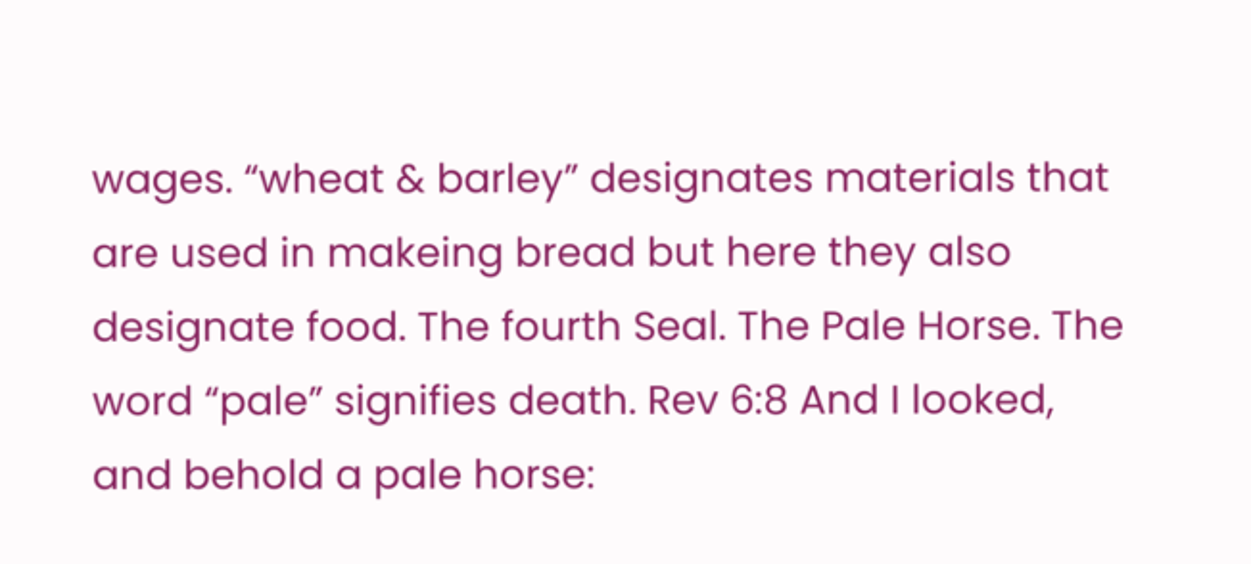wages. “wheat & barley” designates materials that are used in makeing bread but here they also designate food. The fourth Seal. The Pale Horse. The word “pale” signifies death. Rev 6:8 And I looked, and behold a pale horse: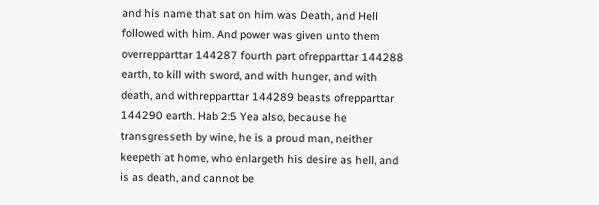and his name that sat on him was Death, and Hell followed with him. And power was given unto them overrepparttar 144287 fourth part ofrepparttar 144288 earth, to kill with sword, and with hunger, and with death, and withrepparttar 144289 beasts ofrepparttar 144290 earth. Hab 2:5 Yea also, because he transgresseth by wine, he is a proud man, neither keepeth at home, who enlargeth his desire as hell, and is as death, and cannot be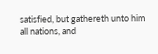satisfied, but gathereth unto him all nations, and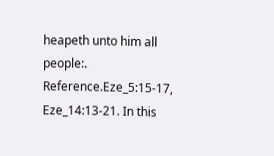heapeth unto him all people:. Reference.Eze_5:15-17, Eze_14:13-21. In this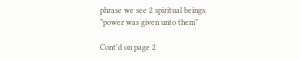phrase we see 2 spiritual beings. ”power was given unto them”

Cont'd on page 2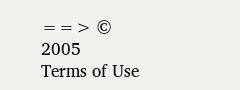==> © 2005
Terms of Use